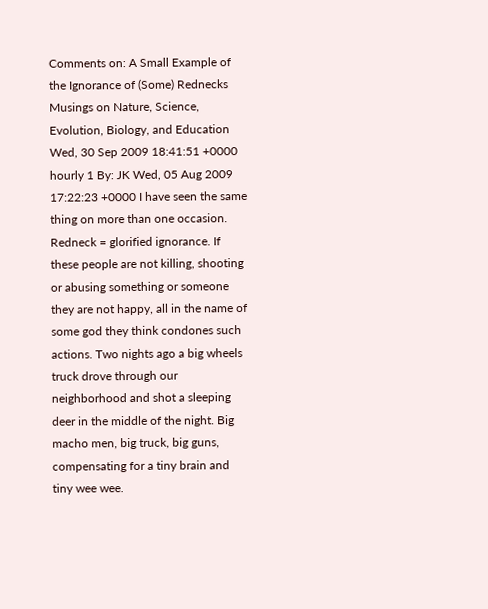Comments on: A Small Example of the Ignorance of (Some) Rednecks Musings on Nature, Science, Evolution, Biology, and Education Wed, 30 Sep 2009 18:41:51 +0000 hourly 1 By: JK Wed, 05 Aug 2009 17:22:23 +0000 I have seen the same thing on more than one occasion.
Redneck = glorified ignorance. If these people are not killing, shooting or abusing something or someone they are not happy, all in the name of some god they think condones such actions. Two nights ago a big wheels truck drove through our neighborhood and shot a sleeping deer in the middle of the night. Big macho men, big truck, big guns, compensating for a tiny brain and tiny wee wee.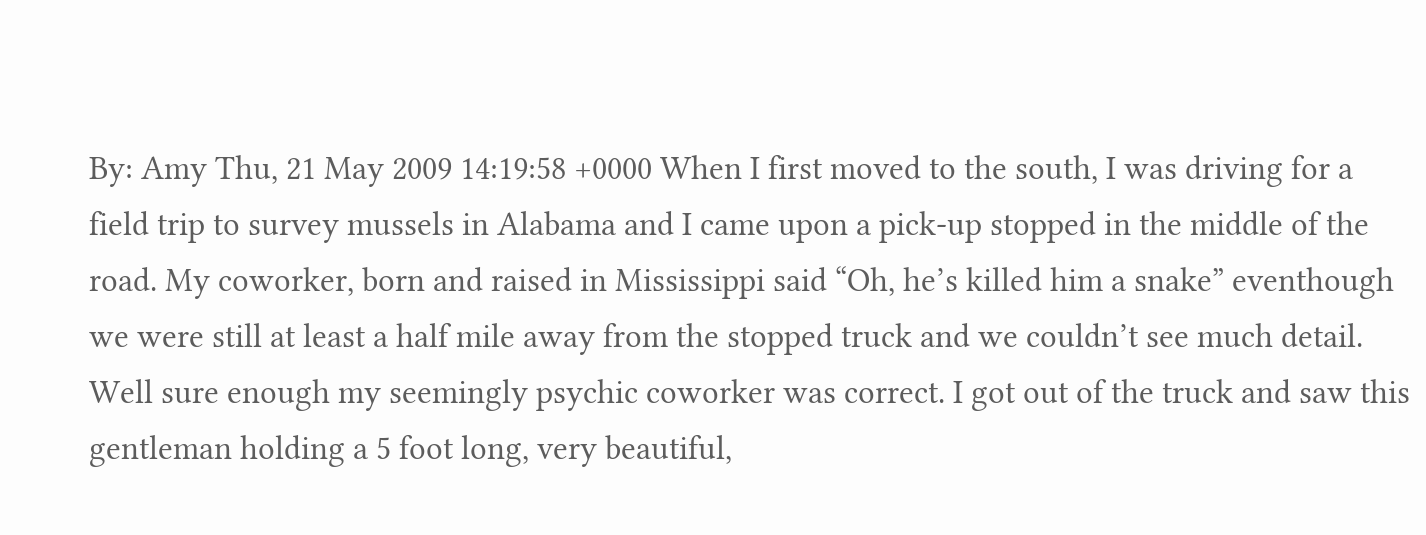By: Amy Thu, 21 May 2009 14:19:58 +0000 When I first moved to the south, I was driving for a field trip to survey mussels in Alabama and I came upon a pick-up stopped in the middle of the road. My coworker, born and raised in Mississippi said “Oh, he’s killed him a snake” eventhough we were still at least a half mile away from the stopped truck and we couldn’t see much detail. Well sure enough my seemingly psychic coworker was correct. I got out of the truck and saw this gentleman holding a 5 foot long, very beautiful,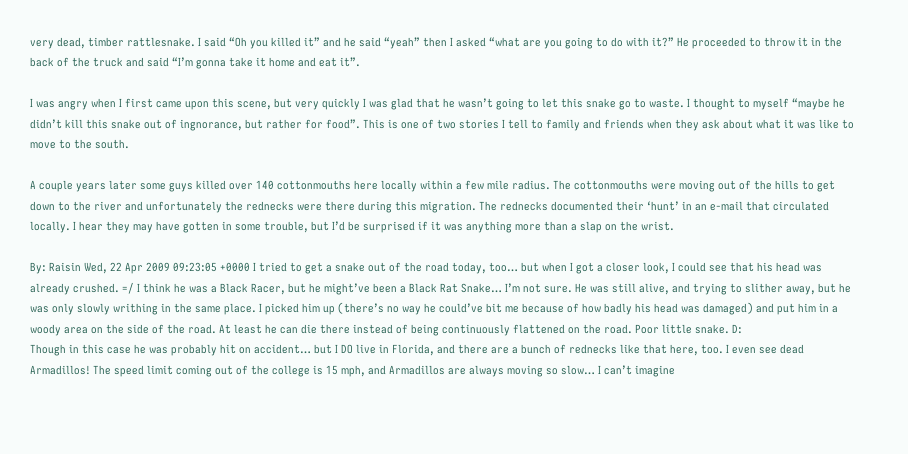very dead, timber rattlesnake. I said “Oh you killed it” and he said “yeah” then I asked “what are you going to do with it?” He proceeded to throw it in the back of the truck and said “I’m gonna take it home and eat it”.

I was angry when I first came upon this scene, but very quickly I was glad that he wasn’t going to let this snake go to waste. I thought to myself “maybe he didn’t kill this snake out of ingnorance, but rather for food”. This is one of two stories I tell to family and friends when they ask about what it was like to move to the south.

A couple years later some guys killed over 140 cottonmouths here locally within a few mile radius. The cottonmouths were moving out of the hills to get down to the river and unfortunately the rednecks were there during this migration. The rednecks documented their ‘hunt’ in an e-mail that circulated locally. I hear they may have gotten in some trouble, but I’d be surprised if it was anything more than a slap on the wrist.

By: Raisin Wed, 22 Apr 2009 09:23:05 +0000 I tried to get a snake out of the road today, too… but when I got a closer look, I could see that his head was already crushed. =/ I think he was a Black Racer, but he might’ve been a Black Rat Snake… I’m not sure. He was still alive, and trying to slither away, but he was only slowly writhing in the same place. I picked him up (there’s no way he could’ve bit me because of how badly his head was damaged) and put him in a woody area on the side of the road. At least he can die there instead of being continuously flattened on the road. Poor little snake. D:
Though in this case he was probably hit on accident… but I DO live in Florida, and there are a bunch of rednecks like that here, too. I even see dead Armadillos! The speed limit coming out of the college is 15 mph, and Armadillos are always moving so slow… I can’t imagine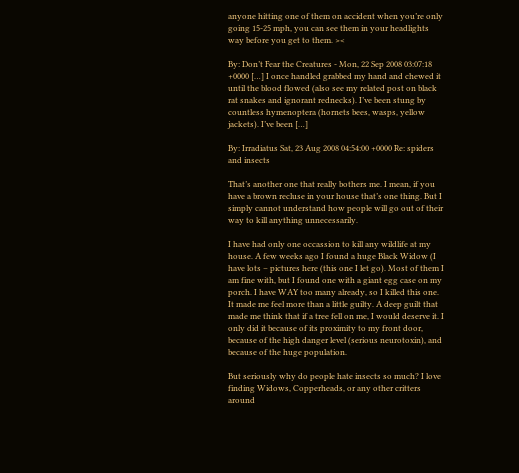anyone hitting one of them on accident when you’re only going 15-25 mph, you can see them in your headlights way before you get to them. ><

By: Don’t Fear the Creatures - Mon, 22 Sep 2008 03:07:18 +0000 […] I once handled grabbed my hand and chewed it until the blood flowed (also see my related post on black rat snakes and ignorant rednecks). I’ve been stung by countless hymenoptera (hornets bees, wasps, yellow jackets). I’ve been […]

By: Irradiatus Sat, 23 Aug 2008 04:54:00 +0000 Re: spiders and insects

That’s another one that really bothers me. I mean, if you have a brown recluse in your house that’s one thing. But I simply cannot understand how people will go out of their way to kill anything unnecessarily.

I have had only one occassion to kill any wildlife at my house. A few weeks ago I found a huge Black Widow (I have lots – pictures here (this one I let go). Most of them I am fine with, but I found one with a giant egg case on my porch. I have WAY too many already, so I killed this one. It made me feel more than a little guilty. A deep guilt that made me think that if a tree fell on me, I would deserve it. I only did it because of its proximity to my front door, because of the high danger level (serious neurotoxin), and because of the huge population.

But seriously why do people hate insects so much? I love finding Widows, Copperheads, or any other critters around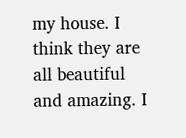my house. I think they are all beautiful and amazing. I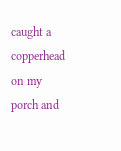caught a copperhead on my porch and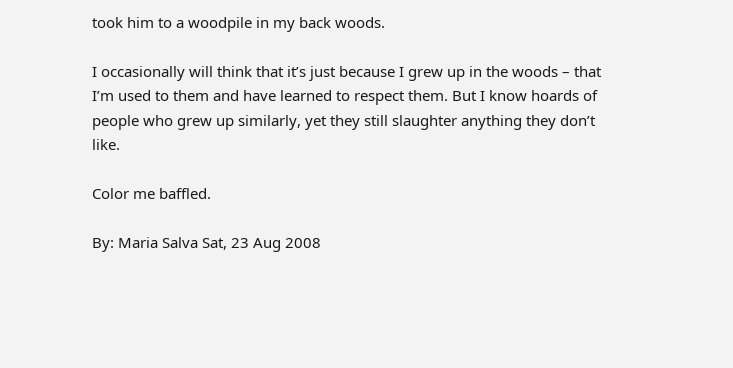took him to a woodpile in my back woods.

I occasionally will think that it’s just because I grew up in the woods – that I’m used to them and have learned to respect them. But I know hoards of people who grew up similarly, yet they still slaughter anything they don’t like.

Color me baffled.

By: Maria Salva Sat, 23 Aug 2008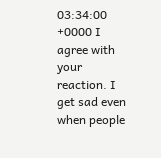03:34:00 +0000 I agree with your reaction. I get sad even when people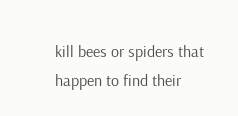kill bees or spiders that happen to find their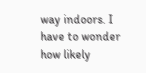way indoors. I have to wonder how likely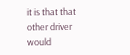it is that that other driver would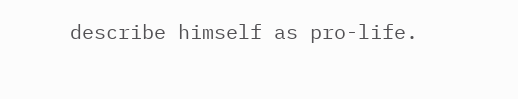describe himself as pro-life.